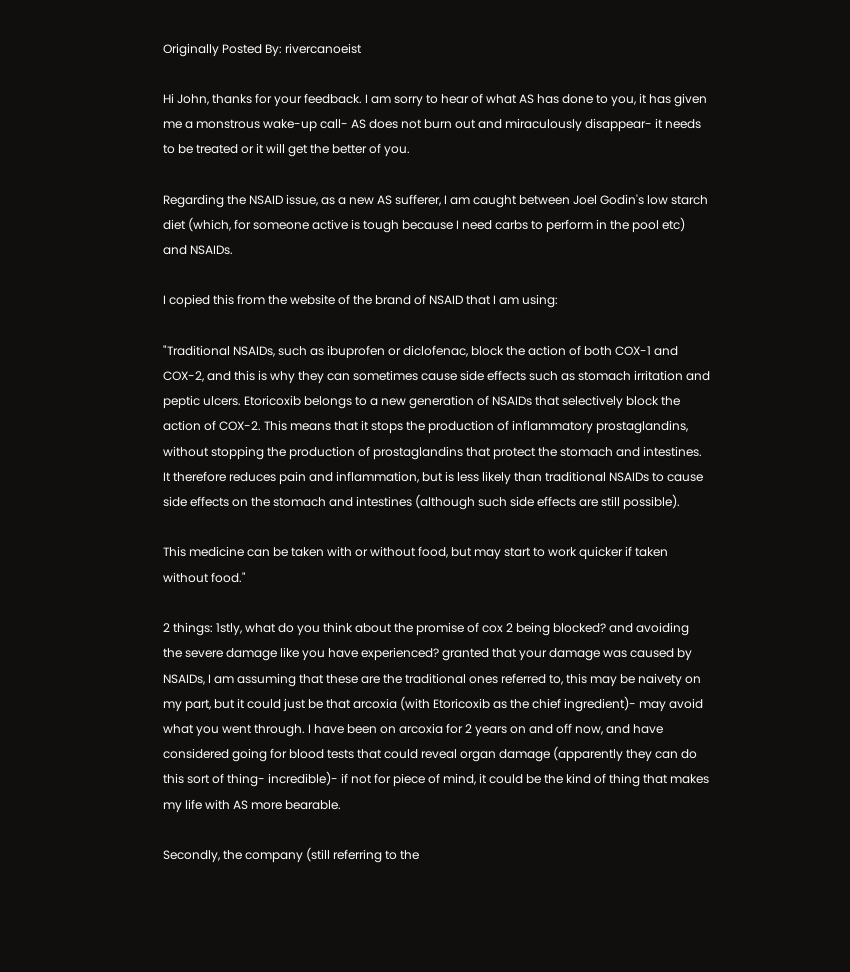Originally Posted By: rivercanoeist

Hi John, thanks for your feedback. I am sorry to hear of what AS has done to you, it has given me a monstrous wake-up call- AS does not burn out and miraculously disappear- it needs to be treated or it will get the better of you.

Regarding the NSAID issue, as a new AS sufferer, I am caught between Joel Godin's low starch diet (which, for someone active is tough because I need carbs to perform in the pool etc) and NSAIDs.

I copied this from the website of the brand of NSAID that I am using:

"Traditional NSAIDs, such as ibuprofen or diclofenac, block the action of both COX-1 and COX-2, and this is why they can sometimes cause side effects such as stomach irritation and peptic ulcers. Etoricoxib belongs to a new generation of NSAIDs that selectively block the action of COX-2. This means that it stops the production of inflammatory prostaglandins, without stopping the production of prostaglandins that protect the stomach and intestines. It therefore reduces pain and inflammation, but is less likely than traditional NSAIDs to cause side effects on the stomach and intestines (although such side effects are still possible).

This medicine can be taken with or without food, but may start to work quicker if taken without food."

2 things: 1stly, what do you think about the promise of cox 2 being blocked? and avoiding the severe damage like you have experienced? granted that your damage was caused by NSAIDs, I am assuming that these are the traditional ones referred to, this may be naivety on my part, but it could just be that arcoxia (with Etoricoxib as the chief ingredient)- may avoid what you went through. I have been on arcoxia for 2 years on and off now, and have considered going for blood tests that could reveal organ damage (apparently they can do this sort of thing- incredible)- if not for piece of mind, it could be the kind of thing that makes my life with AS more bearable.

Secondly, the company (still referring to the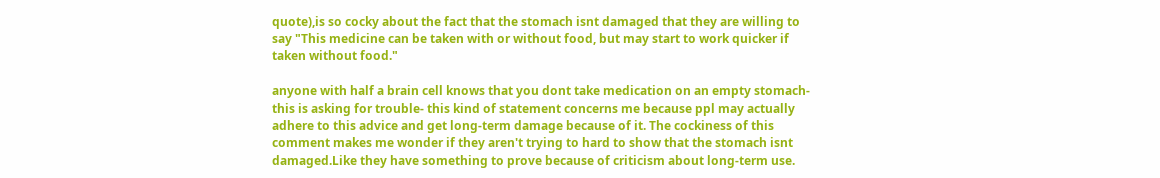quote),is so cocky about the fact that the stomach isnt damaged that they are willing to say "This medicine can be taken with or without food, but may start to work quicker if taken without food."

anyone with half a brain cell knows that you dont take medication on an empty stomach- this is asking for trouble- this kind of statement concerns me because ppl may actually adhere to this advice and get long-term damage because of it. The cockiness of this comment makes me wonder if they aren't trying to hard to show that the stomach isnt damaged.Like they have something to prove because of criticism about long-term use.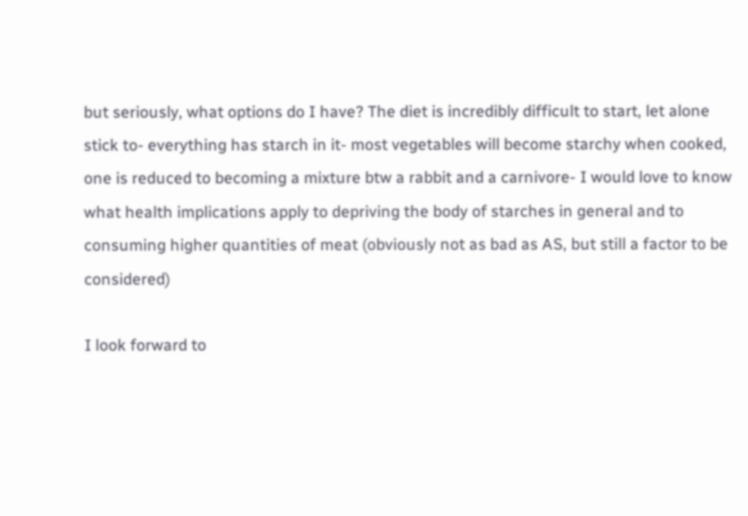but seriously, what options do I have? The diet is incredibly difficult to start, let alone stick to- everything has starch in it- most vegetables will become starchy when cooked, one is reduced to becoming a mixture btw a rabbit and a carnivore- I would love to know what health implications apply to depriving the body of starches in general and to consuming higher quantities of meat (obviously not as bad as AS, but still a factor to be considered)

I look forward to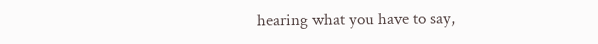hearing what you have to say,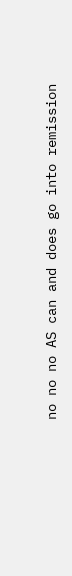no no no AS can and does go into remission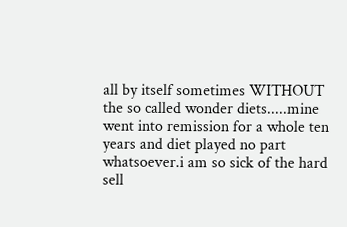all by itself sometimes WITHOUT the so called wonder diets.....mine went into remission for a whole ten years and diet played no part whatsoever.i am so sick of the hard sell